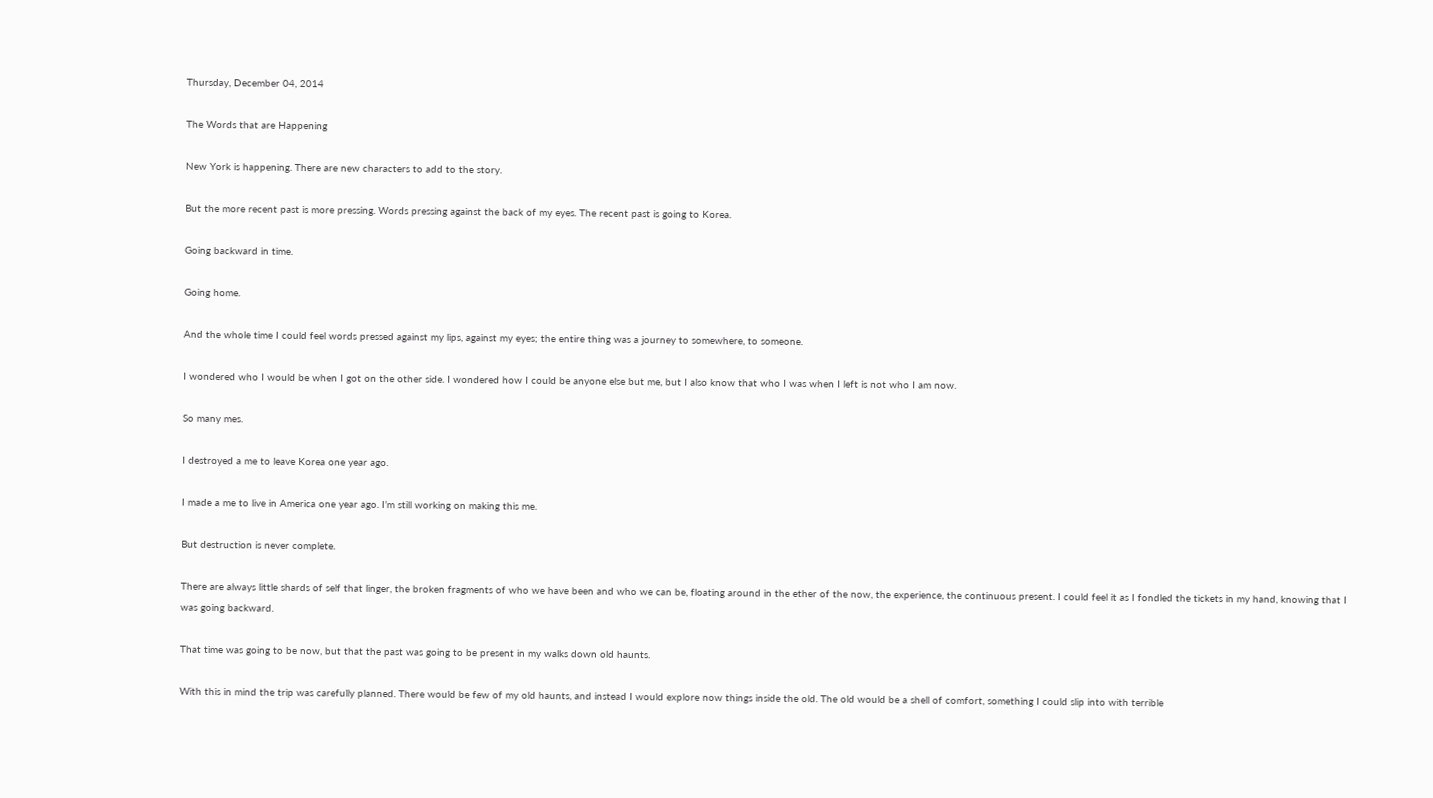Thursday, December 04, 2014

The Words that are Happening

New York is happening. There are new characters to add to the story.

But the more recent past is more pressing. Words pressing against the back of my eyes. The recent past is going to Korea.

Going backward in time.

Going home.

And the whole time I could feel words pressed against my lips, against my eyes; the entire thing was a journey to somewhere, to someone.

I wondered who I would be when I got on the other side. I wondered how I could be anyone else but me, but I also know that who I was when I left is not who I am now.

So many mes.

I destroyed a me to leave Korea one year ago.

I made a me to live in America one year ago. I’m still working on making this me.

But destruction is never complete.

There are always little shards of self that linger, the broken fragments of who we have been and who we can be, floating around in the ether of the now, the experience, the continuous present. I could feel it as I fondled the tickets in my hand, knowing that I was going backward.

That time was going to be now, but that the past was going to be present in my walks down old haunts.

With this in mind the trip was carefully planned. There would be few of my old haunts, and instead I would explore now things inside the old. The old would be a shell of comfort, something I could slip into with terrible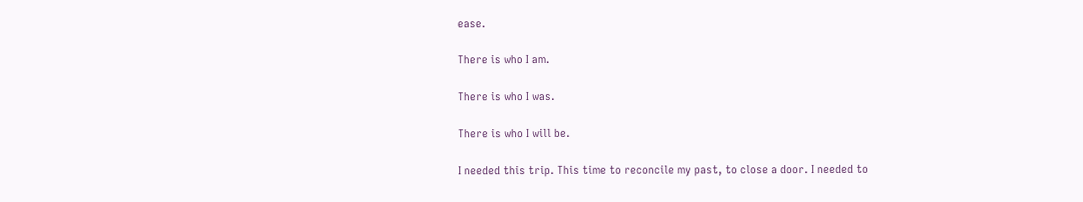ease.

There is who I am.

There is who I was.

There is who I will be.

I needed this trip. This time to reconcile my past, to close a door. I needed to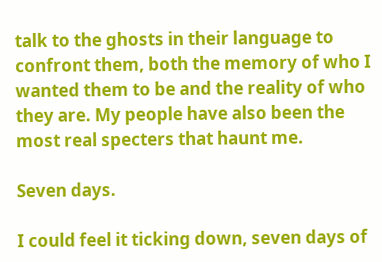talk to the ghosts in their language to confront them, both the memory of who I wanted them to be and the reality of who they are. My people have also been the most real specters that haunt me.

Seven days.

I could feel it ticking down, seven days of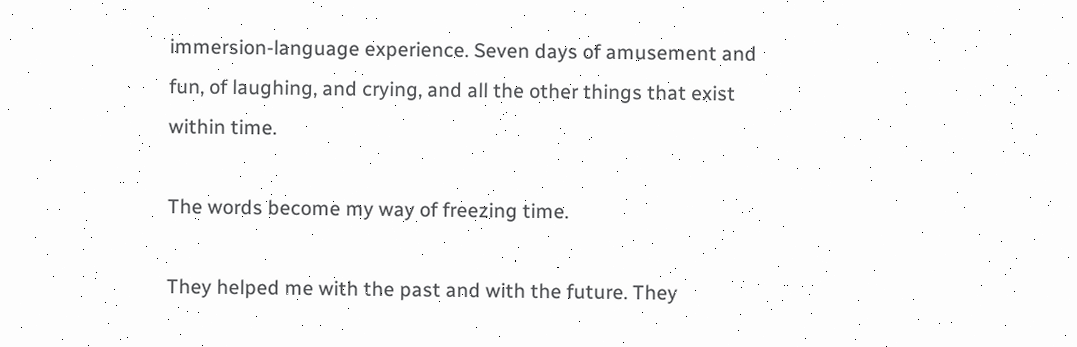immersion-language experience. Seven days of amusement and fun, of laughing, and crying, and all the other things that exist within time.

The words become my way of freezing time.

They helped me with the past and with the future. They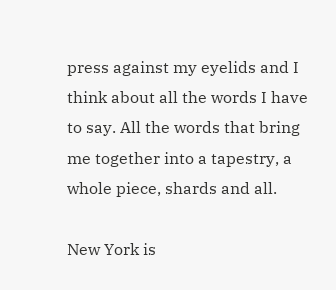press against my eyelids and I think about all the words I have to say. All the words that bring me together into a tapestry, a whole piece, shards and all.

New York is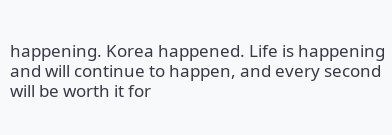happening. Korea happened. Life is happening and will continue to happen, and every second will be worth it for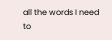all the words I need to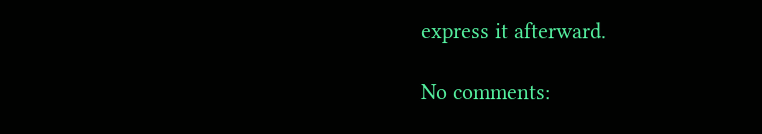express it afterward.

No comments: